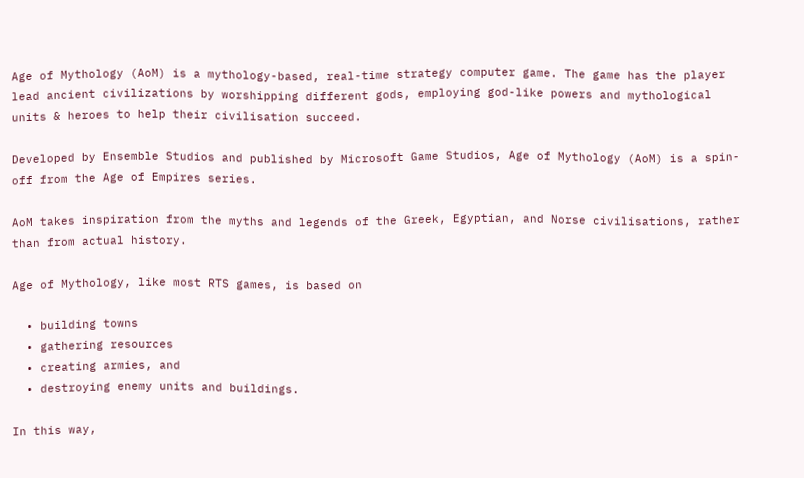Age of Mythology (AoM) is a mythology-based, real-time strategy computer game. The game has the player lead ancient civilizations by worshipping different gods, employing god-like powers and mythological units & heroes to help their civilisation succeed.

Developed by Ensemble Studios and published by Microsoft Game Studios, Age of Mythology (AoM) is a spin-off from the Age of Empires series.

AoM takes inspiration from the myths and legends of the Greek, Egyptian, and Norse civilisations, rather than from actual history.

Age of Mythology, like most RTS games, is based on

  • building towns
  • gathering resources
  • creating armies, and
  • destroying enemy units and buildings.

In this way,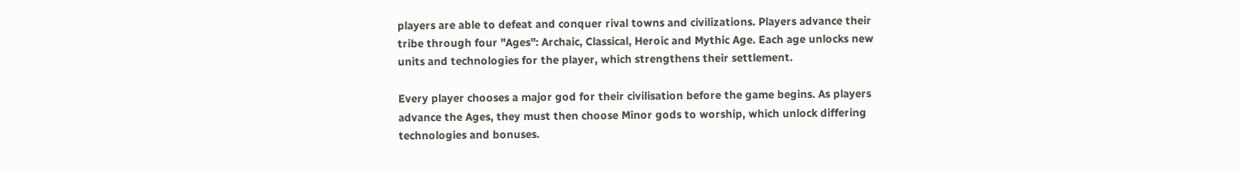players are able to defeat and conquer rival towns and civilizations. Players advance their tribe through four "Ages": Archaic, Classical, Heroic and Mythic Age. Each age unlocks new units and technologies for the player, which strengthens their settlement.

Every player chooses a major god for their civilisation before the game begins. As players advance the Ages, they must then choose Minor gods to worship, which unlock differing technologies and bonuses.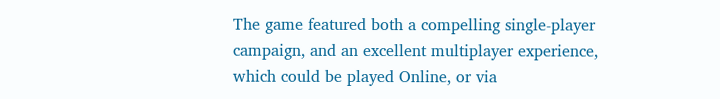The game featured both a compelling single-player campaign, and an excellent multiplayer experience, which could be played Online, or via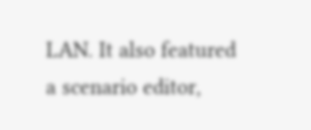LAN. It also featured a scenario editor,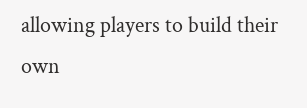allowing players to build their own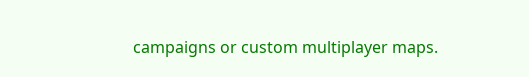campaigns or custom multiplayer maps.